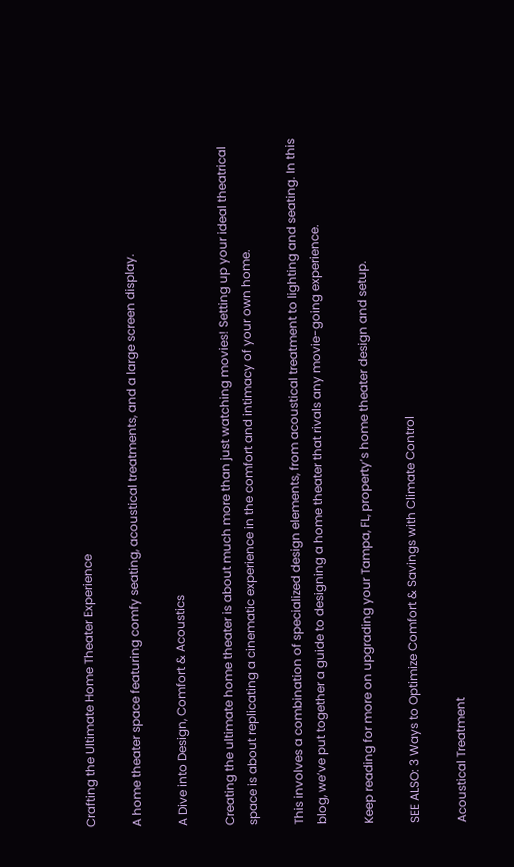Crafting the Ultimate Home Theater Experience

A home theater space featuring comfy seating, acoustical treatments, and a large screen display.

A Dive into Design, Comfort & Acoustics

Creating the ultimate home theater is about much more than just watching movies! Setting up your ideal theatrical space is about replicating a cinematic experience in the comfort and intimacy of your own home.

This involves a combination of specialized design elements, from acoustical treatment to lighting and seating. In this blog, we’ve put together a guide to designing a home theater that rivals any movie-going experience.

Keep reading for more on upgrading your Tampa, FL, property’s home theater design and setup.

SEE ALSO: 3 Ways to Optimize Comfort & Savings with Climate Control

Acoustical Treatment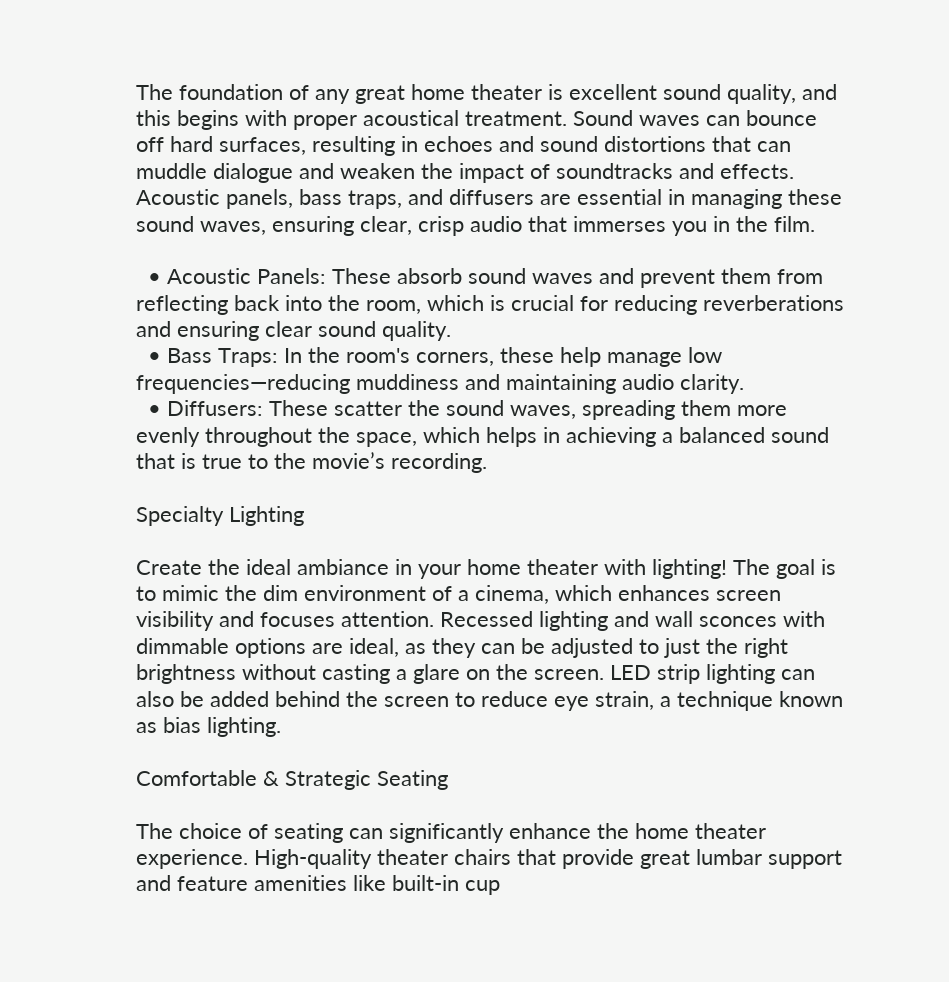The foundation of any great home theater is excellent sound quality, and this begins with proper acoustical treatment. Sound waves can bounce off hard surfaces, resulting in echoes and sound distortions that can muddle dialogue and weaken the impact of soundtracks and effects. Acoustic panels, bass traps, and diffusers are essential in managing these sound waves, ensuring clear, crisp audio that immerses you in the film.

  • Acoustic Panels: These absorb sound waves and prevent them from reflecting back into the room, which is crucial for reducing reverberations and ensuring clear sound quality.
  • Bass Traps: In the room's corners, these help manage low frequencies—reducing muddiness and maintaining audio clarity.
  • Diffusers: These scatter the sound waves, spreading them more evenly throughout the space, which helps in achieving a balanced sound that is true to the movie’s recording.

Specialty Lighting

Create the ideal ambiance in your home theater with lighting! The goal is to mimic the dim environment of a cinema, which enhances screen visibility and focuses attention. Recessed lighting and wall sconces with dimmable options are ideal, as they can be adjusted to just the right brightness without casting a glare on the screen. LED strip lighting can also be added behind the screen to reduce eye strain, a technique known as bias lighting.

Comfortable & Strategic Seating

The choice of seating can significantly enhance the home theater experience. High-quality theater chairs that provide great lumbar support and feature amenities like built-in cup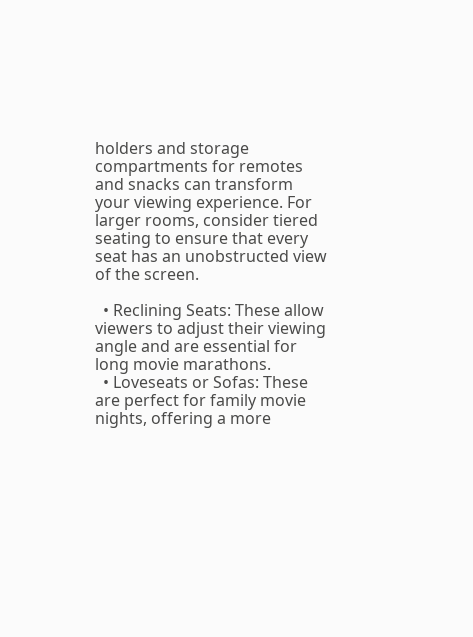holders and storage compartments for remotes and snacks can transform your viewing experience. For larger rooms, consider tiered seating to ensure that every seat has an unobstructed view of the screen.

  • Reclining Seats: These allow viewers to adjust their viewing angle and are essential for long movie marathons.
  • Loveseats or Sofas: These are perfect for family movie nights, offering a more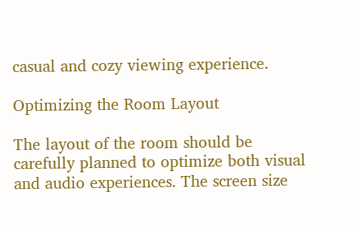casual and cozy viewing experience.

Optimizing the Room Layout

The layout of the room should be carefully planned to optimize both visual and audio experiences. The screen size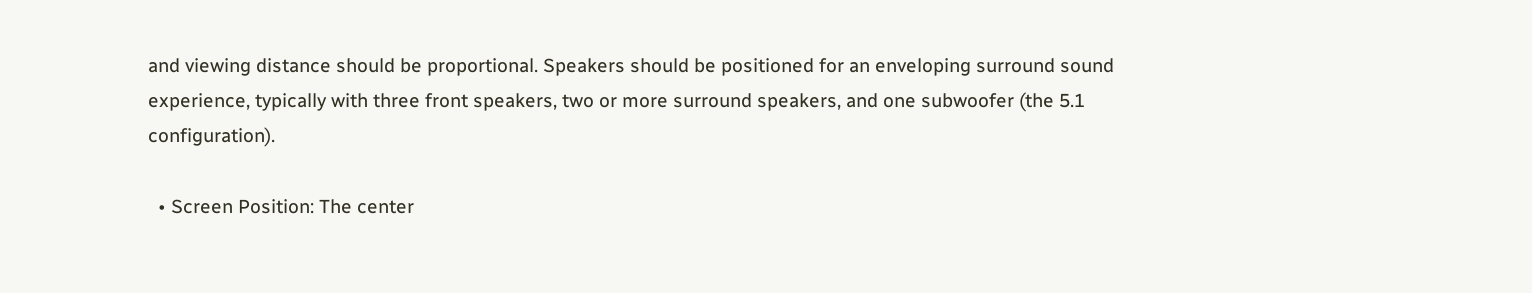and viewing distance should be proportional. Speakers should be positioned for an enveloping surround sound experience, typically with three front speakers, two or more surround speakers, and one subwoofer (the 5.1 configuration).

  • Screen Position: The center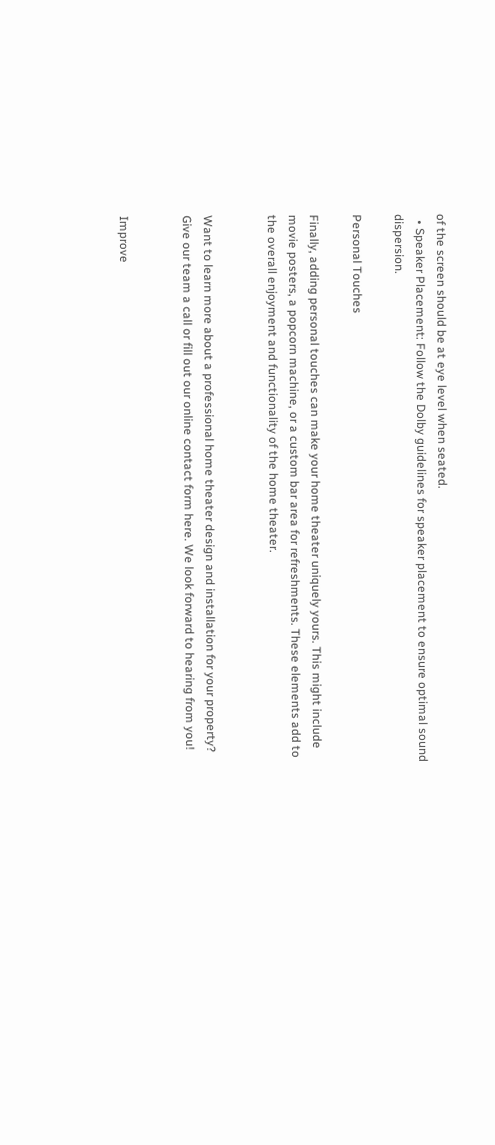of the screen should be at eye level when seated.
  • Speaker Placement: Follow the Dolby guidelines for speaker placement to ensure optimal sound dispersion.

Personal Touches

Finally, adding personal touches can make your home theater uniquely yours. This might include movie posters, a popcorn machine, or a custom bar area for refreshments. These elements add to the overall enjoyment and functionality of the home theater.


Want to learn more about a professional home theater design and installation for your property? Give our team a call or fill out our online contact form here. We look forward to hearing from you!


Improve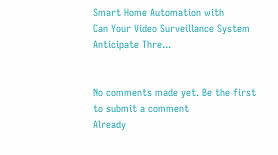Smart Home Automation with
Can Your Video Surveillance System Anticipate Thre...


No comments made yet. Be the first to submit a comment
Already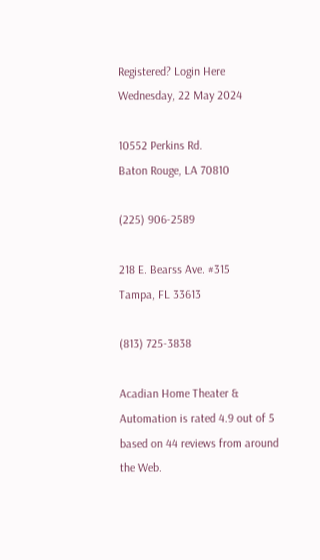Registered? Login Here
Wednesday, 22 May 2024

10552 Perkins Rd.
Baton Rouge, LA 70810

(225) 906-2589

218 E. Bearss Ave. #315
Tampa, FL 33613

(813) 725-3838

Acadian Home Theater & Automation is rated 4.9 out of 5 based on 44 reviews from around the Web.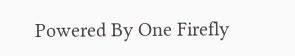Powered By One Firefly